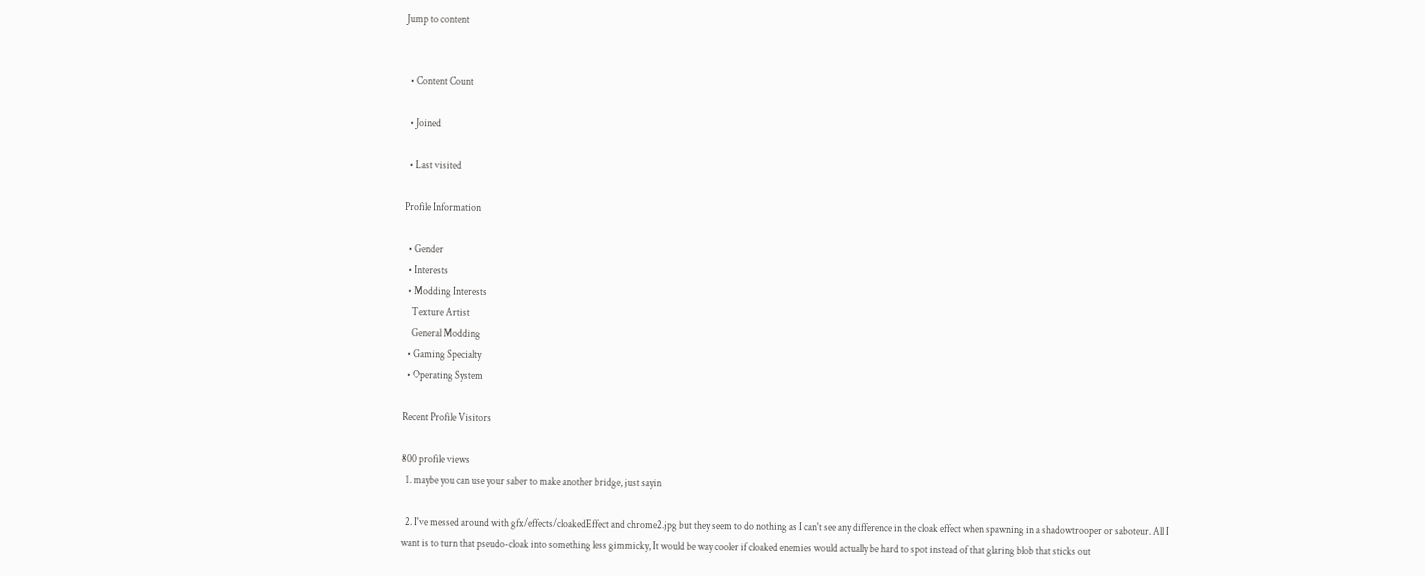Jump to content


  • Content Count

  • Joined

  • Last visited

Profile Information

  • Gender
  • Interests
  • Modding Interests
    Texture Artist
    General Modding
  • Gaming Specialty
  • Operating System

Recent Profile Visitors

800 profile views
  1. maybe you can use your saber to make another bridge, just sayin

  2. I've messed around with gfx/effects/cloakedEffect and chrome2.jpg but they seem to do nothing as I can't see any difference in the cloak effect when spawning in a shadowtrooper or saboteur. All I want is to turn that pseudo-cloak into something less gimmicky, It would be way cooler if cloaked enemies would actually be hard to spot instead of that glaring blob that sticks out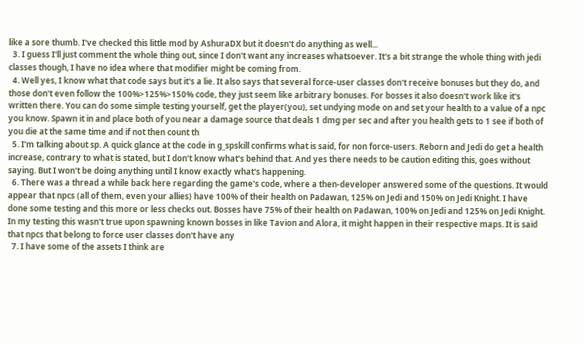like a sore thumb. I've checked this little mod by AshuraDX but it doesn't do anything as well...
  3. I guess I'll just comment the whole thing out, since I don't want any increases whatsoever. It's a bit strange the whole thing with jedi classes though, I have no idea where that modifier might be coming from.
  4. Well yes, I know what that code says but it's a lie. It also says that several force-user classes don't receive bonuses but they do, and those don't even follow the 100%>125%>150% code, they just seem like arbitrary bonuses. For bosses it also doesn't work like it's written there. You can do some simple testing yourself, get the player(you), set undying mode on and set your health to a value of a npc you know. Spawn it in and place both of you near a damage source that deals 1 dmg per sec and after you health gets to 1 see if both of you die at the same time and if not then count th
  5. I'm talking about sp. A quick glance at the code in g_spskill confirms what is said, for non force-users. Reborn and Jedi do get a health increase, contrary to what is stated, but I don't know what's behind that. And yes there needs to be caution editing this, goes without saying. But I won't be doing anything until I know exactly what's happening.
  6. There was a thread a while back here regarding the game's code, where a then-developer answered some of the questions. It would appear that npcs (all of them, even your allies) have 100% of their health on Padawan, 125% on Jedi and 150% on Jedi Knight. I have done some testing and this more or less checks out. Bosses have 75% of their health on Padawan, 100% on Jedi and 125% on Jedi Knight. In my testing this wasn't true upon spawning known bosses in like Tavion and Alora, it might happen in their respective maps. It is said that npcs that belong to force user classes don't have any
  7. I have some of the assets I think are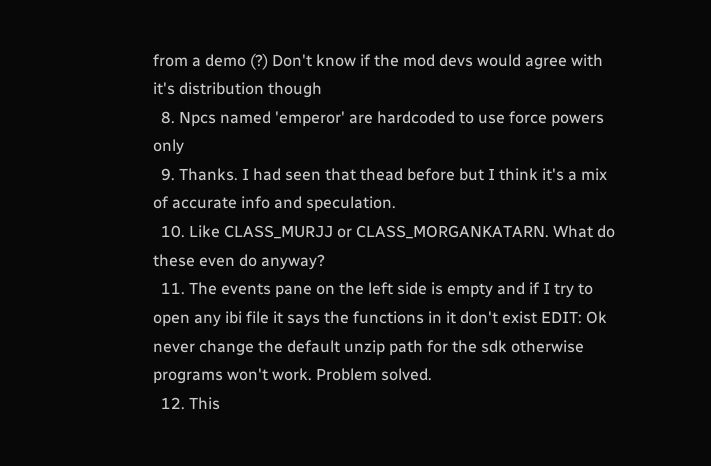from a demo (?) Don't know if the mod devs would agree with it's distribution though
  8. Npcs named 'emperor' are hardcoded to use force powers only
  9. Thanks. I had seen that thead before but I think it's a mix of accurate info and speculation.
  10. Like CLASS_MURJJ or CLASS_MORGANKATARN. What do these even do anyway?
  11. The events pane on the left side is empty and if I try to open any ibi file it says the functions in it don't exist EDIT: Ok never change the default unzip path for the sdk otherwise programs won't work. Problem solved.
  12. This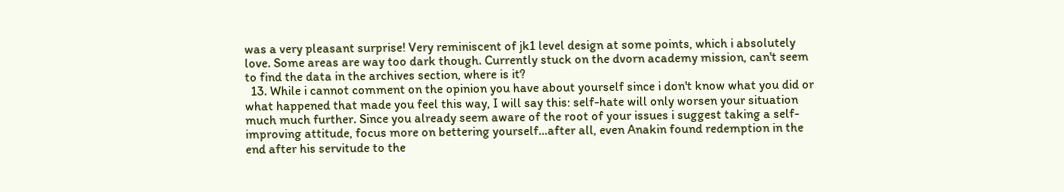was a very pleasant surprise! Very reminiscent of jk1 level design at some points, which i absolutely love. Some areas are way too dark though. Currently stuck on the dvorn academy mission, can't seem to find the data in the archives section, where is it?
  13. While i cannot comment on the opinion you have about yourself since i don't know what you did or what happened that made you feel this way, I will say this: self-hate will only worsen your situation much much further. Since you already seem aware of the root of your issues i suggest taking a self-improving attitude, focus more on bettering yourself...after all, even Anakin found redemption in the end after his servitude to the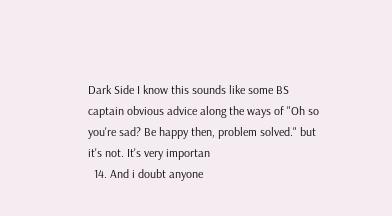Dark Side I know this sounds like some BS captain obvious advice along the ways of "Oh so you're sad? Be happy then, problem solved." but it's not. It's very importan
  14. And i doubt anyone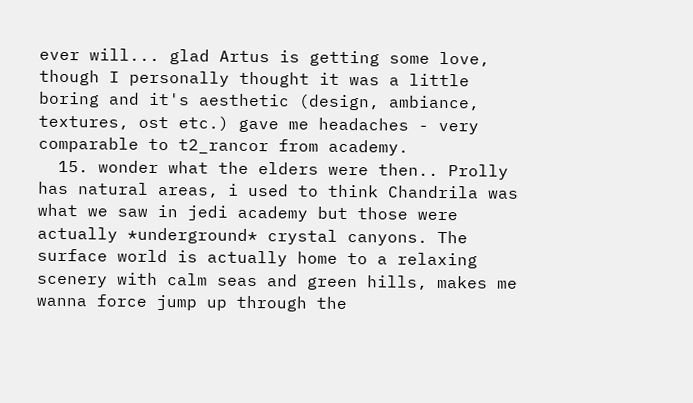ever will... glad Artus is getting some love, though I personally thought it was a little boring and it's aesthetic (design, ambiance, textures, ost etc.) gave me headaches - very comparable to t2_rancor from academy.
  15. wonder what the elders were then.. Prolly has natural areas, i used to think Chandrila was what we saw in jedi academy but those were actually *underground* crystal canyons. The surface world is actually home to a relaxing scenery with calm seas and green hills, makes me wanna force jump up through the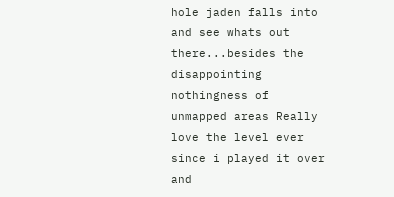hole jaden falls into and see whats out there...besides the disappointing nothingness of unmapped areas Really love the level ever since i played it over and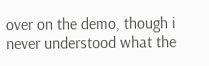over on the demo, though i never understood what the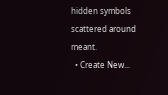hidden symbols scattered around meant.
  • Create New...